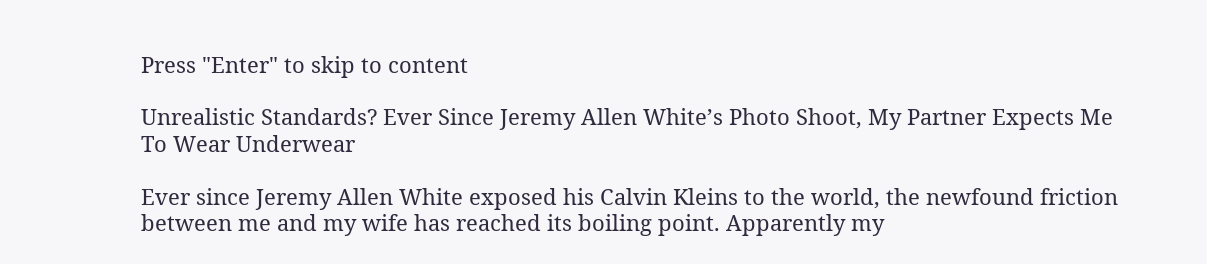Press "Enter" to skip to content

Unrealistic Standards? Ever Since Jeremy Allen White’s Photo Shoot, My Partner Expects Me To Wear Underwear

Ever since Jeremy Allen White exposed his Calvin Kleins to the world, the newfound friction between me and my wife has reached its boiling point. Apparently my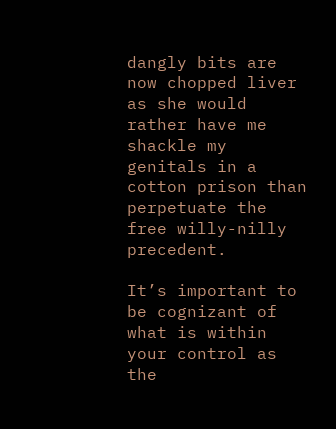dangly bits are now chopped liver as she would rather have me shackle my genitals in a cotton prison than perpetuate the free willy-nilly precedent.

It’s important to be cognizant of what is within your control as the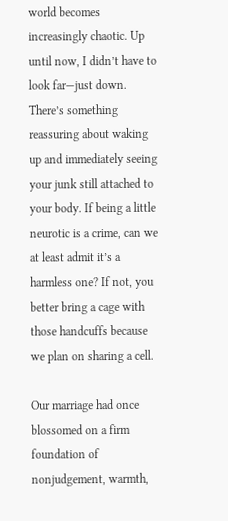world becomes increasingly chaotic. Up until now, I didn’t have to look far—just down. There’s something reassuring about waking up and immediately seeing your junk still attached to your body. If being a little neurotic is a crime, can we at least admit it’s a harmless one? If not, you better bring a cage with those handcuffs because we plan on sharing a cell.

Our marriage had once blossomed on a firm foundation of nonjudgement, warmth,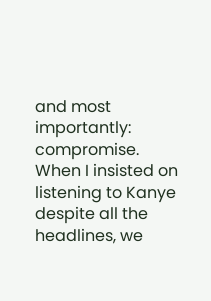and most importantly: compromise. When I insisted on listening to Kanye despite all the headlines, we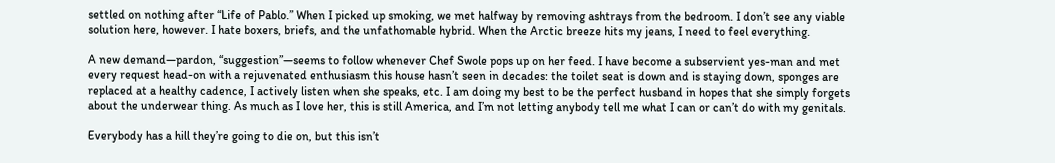settled on nothing after “Life of Pablo.” When I picked up smoking, we met halfway by removing ashtrays from the bedroom. I don’t see any viable solution here, however. I hate boxers, briefs, and the unfathomable hybrid. When the Arctic breeze hits my jeans, I need to feel everything.

A new demand—pardon, “suggestion”—seems to follow whenever Chef Swole pops up on her feed. I have become a subservient yes-man and met every request head-on with a rejuvenated enthusiasm this house hasn’t seen in decades: the toilet seat is down and is staying down, sponges are replaced at a healthy cadence, I actively listen when she speaks, etc. I am doing my best to be the perfect husband in hopes that she simply forgets about the underwear thing. As much as I love her, this is still America, and I’m not letting anybody tell me what I can or can’t do with my genitals.

Everybody has a hill they’re going to die on, but this isn’t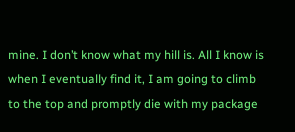mine. I don’t know what my hill is. All I know is when I eventually find it, I am going to climb to the top and promptly die with my package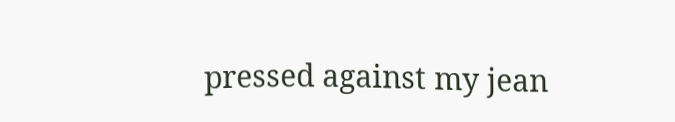pressed against my jean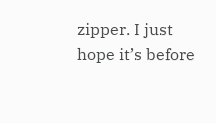zipper. I just hope it’s before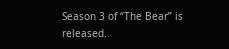Season 3 of “The Bear” is released.